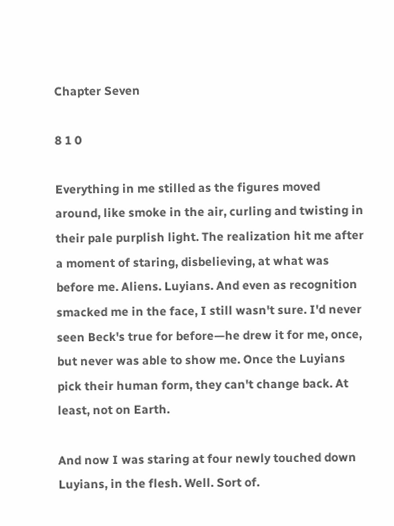Chapter Seven

8 1 0

Everything in me stilled as the figures moved around, like smoke in the air, curling and twisting in their pale purplish light. The realization hit me after a moment of staring, disbelieving, at what was before me. Aliens. Luyians. And even as recognition smacked me in the face, I still wasn't sure. I'd never seen Beck's true for before—he drew it for me, once, but never was able to show me. Once the Luyians pick their human form, they can't change back. At least, not on Earth.

And now I was staring at four newly touched down Luyians, in the flesh. Well. Sort of.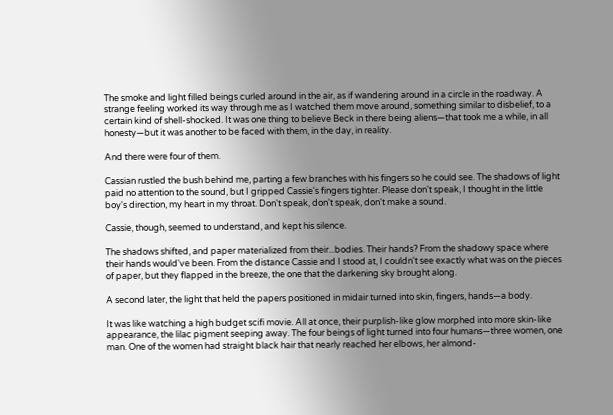The smoke and light filled beings curled around in the air, as if wandering around in a circle in the roadway. A strange feeling worked its way through me as I watched them move around, something similar to disbelief, to a certain kind of shell-shocked. It was one thing to believe Beck in there being aliens—that took me a while, in all honesty—but it was another to be faced with them, in the day, in reality.

And there were four of them.

Cassian rustled the bush behind me, parting a few branches with his fingers so he could see. The shadows of light paid no attention to the sound, but I gripped Cassie's fingers tighter. Please don't speak, I thought in the little boy's direction, my heart in my throat. Don't speak, don't speak, don't make a sound.

Cassie, though, seemed to understand, and kept his silence.

The shadows shifted, and paper materialized from their...bodies. Their hands? From the shadowy space where their hands would've been. From the distance Cassie and I stood at, I couldn't see exactly what was on the pieces of paper, but they flapped in the breeze, the one that the darkening sky brought along.

A second later, the light that held the papers positioned in midair turned into skin, fingers, hands—a body.

It was like watching a high budget scifi movie. All at once, their purplish-like glow morphed into more skin-like appearance, the lilac pigment seeping away. The four beings of light turned into four humans—three women, one man. One of the women had straight black hair that nearly reached her elbows, her almond-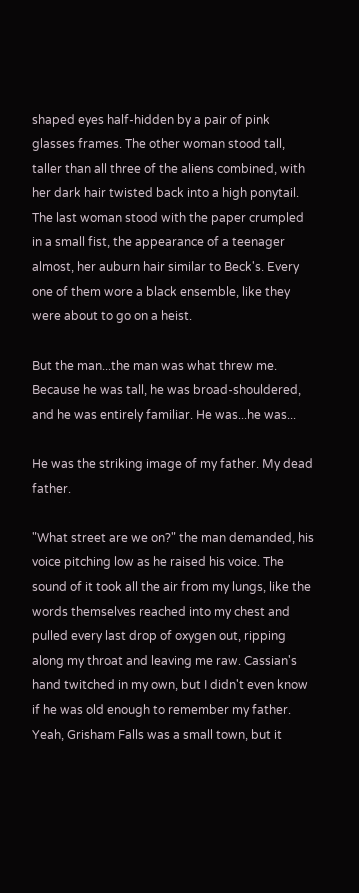shaped eyes half-hidden by a pair of pink glasses frames. The other woman stood tall, taller than all three of the aliens combined, with her dark hair twisted back into a high ponytail. The last woman stood with the paper crumpled in a small fist, the appearance of a teenager almost, her auburn hair similar to Beck's. Every one of them wore a black ensemble, like they were about to go on a heist.

But the man...the man was what threw me. Because he was tall, he was broad-shouldered, and he was entirely familiar. He was...he was...

He was the striking image of my father. My dead father.

"What street are we on?" the man demanded, his voice pitching low as he raised his voice. The sound of it took all the air from my lungs, like the words themselves reached into my chest and pulled every last drop of oxygen out, ripping along my throat and leaving me raw. Cassian's hand twitched in my own, but I didn't even know if he was old enough to remember my father. Yeah, Grisham Falls was a small town, but it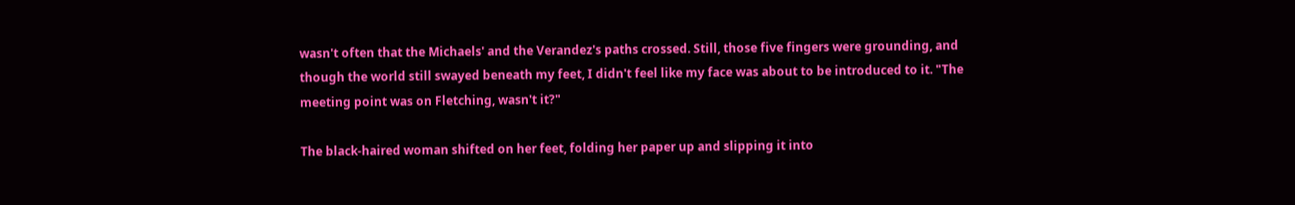wasn't often that the Michaels' and the Verandez's paths crossed. Still, those five fingers were grounding, and though the world still swayed beneath my feet, I didn't feel like my face was about to be introduced to it. "The meeting point was on Fletching, wasn't it?"

The black-haired woman shifted on her feet, folding her paper up and slipping it into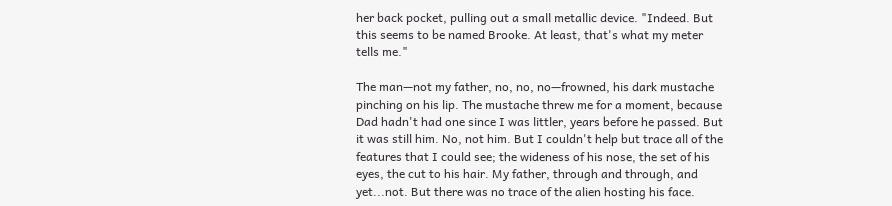her back pocket, pulling out a small metallic device. "Indeed. But this seems to be named Brooke. At least, that's what my meter tells me."

The man—not my father, no, no, no—frowned, his dark mustache pinching on his lip. The mustache threw me for a moment, because Dad hadn't had one since I was littler, years before he passed. But it was still him. No, not him. But I couldn't help but trace all of the features that I could see; the wideness of his nose, the set of his eyes, the cut to his hair. My father, through and through, and yet...not. But there was no trace of the alien hosting his face.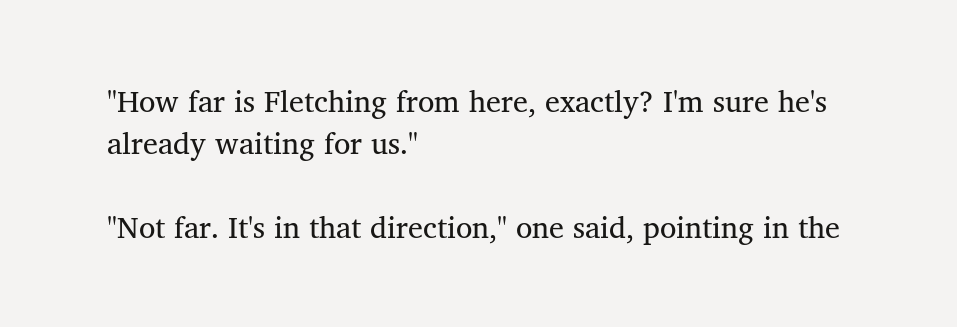"How far is Fletching from here, exactly? I'm sure he's already waiting for us."

"Not far. It's in that direction," one said, pointing in the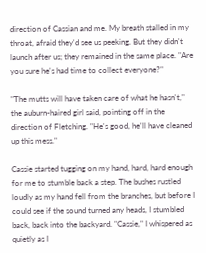direction of Cassian and me. My breath stalled in my throat, afraid they'd see us peeking. But they didn't launch after us; they remained in the same place. "Are you sure he's had time to collect everyone?"

"The mutts will have taken care of what he hasn't," the auburn-haired girl said, pointing off in the direction of Fletching. "He's good, he'll have cleaned up this mess."

Cassie started tugging on my hand, hard, hard enough for me to stumble back a step. The bushes rustled loudly as my hand fell from the branches, but before I could see if the sound turned any heads, I stumbled back, back into the backyard. "Cassie," I whispered as quietly as I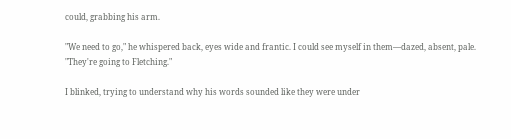could, grabbing his arm.

"We need to go," he whispered back, eyes wide and frantic. I could see myself in them—dazed, absent, pale. "They're going to Fletching."

I blinked, trying to understand why his words sounded like they were under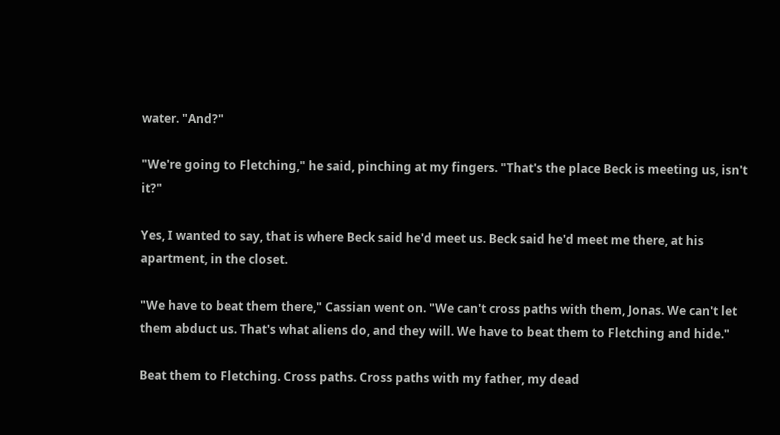water. "And?"

"We're going to Fletching," he said, pinching at my fingers. "That's the place Beck is meeting us, isn't it?"

Yes, I wanted to say, that is where Beck said he'd meet us. Beck said he'd meet me there, at his apartment, in the closet.

"We have to beat them there," Cassian went on. "We can't cross paths with them, Jonas. We can't let them abduct us. That's what aliens do, and they will. We have to beat them to Fletching and hide."

Beat them to Fletching. Cross paths. Cross paths with my father, my dead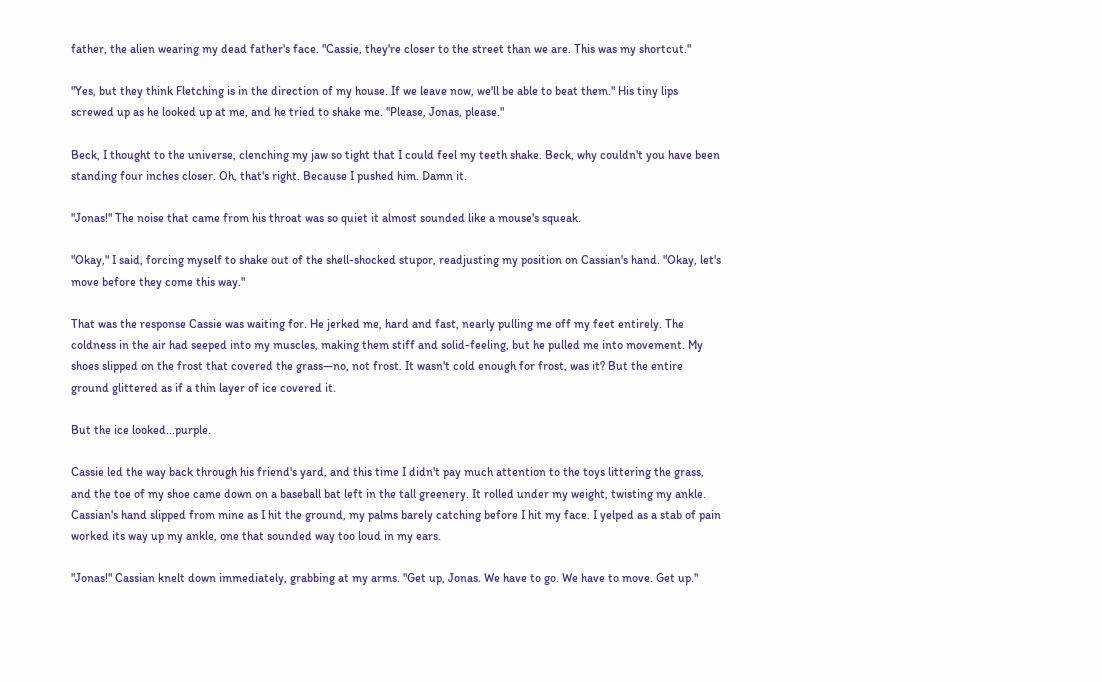father, the alien wearing my dead father's face. "Cassie, they're closer to the street than we are. This was my shortcut."

"Yes, but they think Fletching is in the direction of my house. If we leave now, we'll be able to beat them." His tiny lips screwed up as he looked up at me, and he tried to shake me. "Please, Jonas, please."

Beck, I thought to the universe, clenching my jaw so tight that I could feel my teeth shake. Beck, why couldn't you have been standing four inches closer. Oh, that's right. Because I pushed him. Damn it.

"Jonas!" The noise that came from his throat was so quiet it almost sounded like a mouse's squeak.

"Okay," I said, forcing myself to shake out of the shell-shocked stupor, readjusting my position on Cassian's hand. "Okay, let's move before they come this way."

That was the response Cassie was waiting for. He jerked me, hard and fast, nearly pulling me off my feet entirely. The coldness in the air had seeped into my muscles, making them stiff and solid-feeling, but he pulled me into movement. My shoes slipped on the frost that covered the grass—no, not frost. It wasn't cold enough for frost, was it? But the entire ground glittered as if a thin layer of ice covered it.

But the ice looked...purple.

Cassie led the way back through his friend's yard, and this time I didn't pay much attention to the toys littering the grass, and the toe of my shoe came down on a baseball bat left in the tall greenery. It rolled under my weight, twisting my ankle. Cassian's hand slipped from mine as I hit the ground, my palms barely catching before I hit my face. I yelped as a stab of pain worked its way up my ankle, one that sounded way too loud in my ears.

"Jonas!" Cassian knelt down immediately, grabbing at my arms. "Get up, Jonas. We have to go. We have to move. Get up."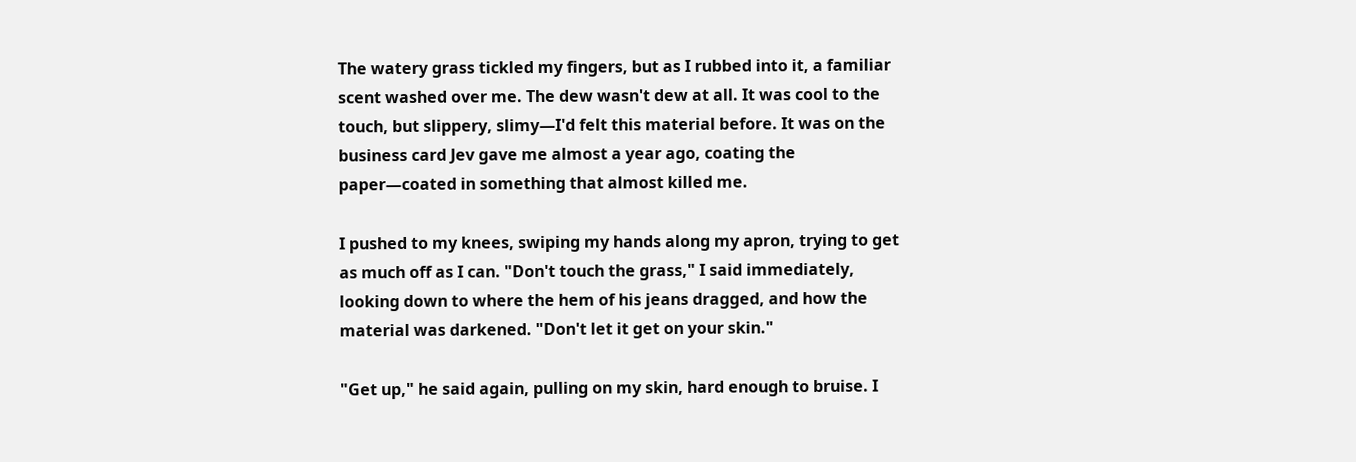The watery grass tickled my fingers, but as I rubbed into it, a familiar scent washed over me. The dew wasn't dew at all. It was cool to the touch, but slippery, slimy—I'd felt this material before. It was on the business card Jev gave me almost a year ago, coating the paper—coated in something that almost killed me.

I pushed to my knees, swiping my hands along my apron, trying to get as much off as I can. "Don't touch the grass," I said immediately, looking down to where the hem of his jeans dragged, and how the material was darkened. "Don't let it get on your skin."

"Get up," he said again, pulling on my skin, hard enough to bruise. I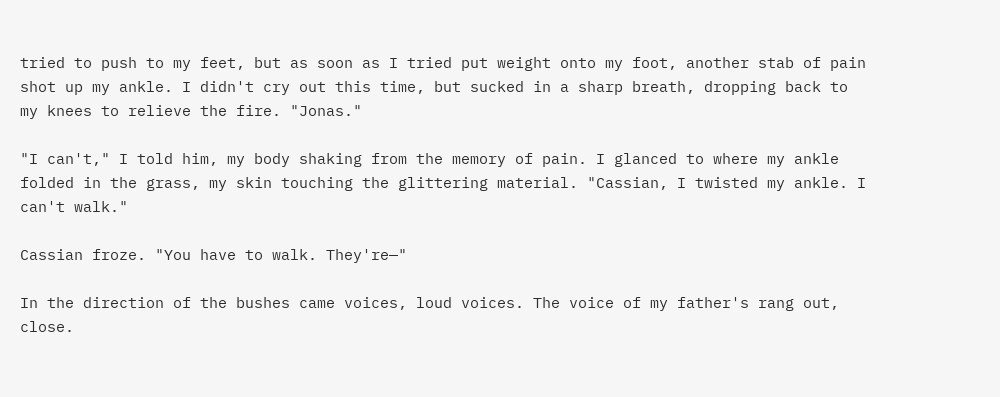tried to push to my feet, but as soon as I tried put weight onto my foot, another stab of pain shot up my ankle. I didn't cry out this time, but sucked in a sharp breath, dropping back to my knees to relieve the fire. "Jonas."

"I can't," I told him, my body shaking from the memory of pain. I glanced to where my ankle folded in the grass, my skin touching the glittering material. "Cassian, I twisted my ankle. I can't walk."

Cassian froze. "You have to walk. They're—"

In the direction of the bushes came voices, loud voices. The voice of my father's rang out, close.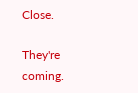Close.

They're coming.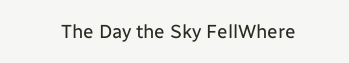The Day the Sky FellWhere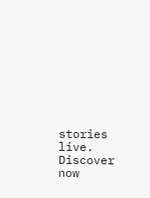stories live. Discover now